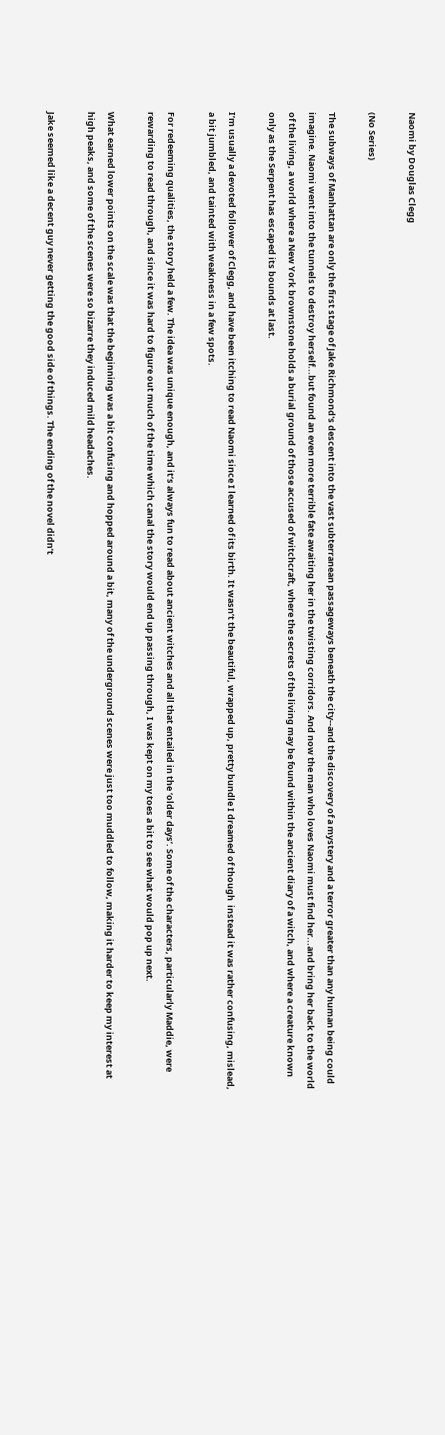Naomi by Douglas Clegg

(No Series)

The subways of Manhattan are only the first stage of Jake Richmond's descent into the vast subterranean passageways beneath the city--and the discovery of a mystery and a terror greater than any human being could imagine. Naomi went into the tunnels to destroy herself...but found an even more terrible fate awaiting her in the twisting corridors. And now the man who loves Naomi must find her...and bring her back to the world of the living, a world where a New York brownstone holds a burial ground of those accused of witchcraft, where the secrets of the living may be found within the ancient diary of a witch, and where a creature known only as the Serpent has escaped its bounds at last.

I’m usually a devoted follower of Clegg, and have been itching to read Naomi since I learned of its birth. It wasn’t the beautiful, wrapped up, pretty bundle I dreamed of though  instead it was rather confusing, mislead, a bit jumbled, and tainted with weakness in a few spots.

For redeeming qualities, the story held a few. The idea was unique enough, and it’s always fun to read about ancient witches and all that entailed in the ‘older days’. Some of the characters, particularly Maddie, were rewarding to read through, and since it was hard to figure out much of the time which canal the story would end up passing through, I was kept on my toes a bit to see what would pop up next.

What earned lower points on the scale was that the beginning was a bit confusing and hopped around a bit, many of the underground scenes were just too muddled to follow, making it harder to keep my interest at high peaks, and some of the scenes were so bizarre they induced mild headaches.

Jake seemed like a decent guy never getting the good side of things. The ending of the novel didn’t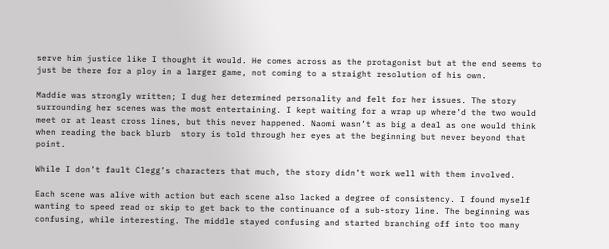serve him justice like I thought it would. He comes across as the protagonist but at the end seems to just be there for a ploy in a larger game, not coming to a straight resolution of his own.

Maddie was strongly written; I dug her determined personality and felt for her issues. The story surrounding her scenes was the most entertaining. I kept waiting for a wrap up where’d the two would meet or at least cross lines, but this never happened. Naomi wasn’t as big a deal as one would think when reading the back blurb  story is told through her eyes at the beginning but never beyond that point.

While I don’t fault Clegg’s characters that much, the story didn’t work well with them involved.

Each scene was alive with action but each scene also lacked a degree of consistency. I found myself wanting to speed read or skip to get back to the continuance of a sub-story line. The beginning was confusing, while interesting. The middle stayed confusing and started branching off into too many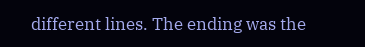different lines. The ending was the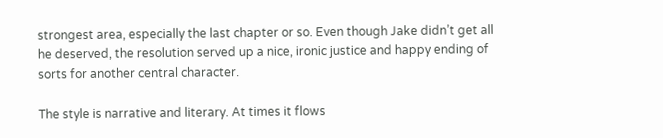strongest area, especially the last chapter or so. Even though Jake didn’t get all he deserved, the resolution served up a nice, ironic justice and happy ending of sorts for another central character.

The style is narrative and literary. At times it flows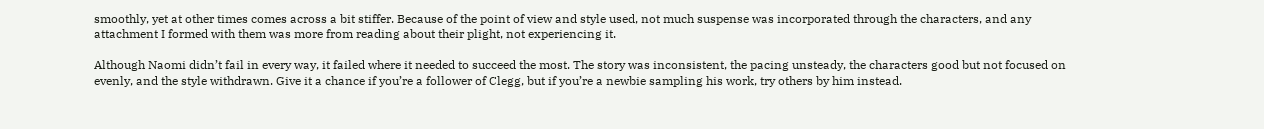smoothly, yet at other times comes across a bit stiffer. Because of the point of view and style used, not much suspense was incorporated through the characters, and any attachment I formed with them was more from reading about their plight, not experiencing it.

Although Naomi didn’t fail in every way, it failed where it needed to succeed the most. The story was inconsistent, the pacing unsteady, the characters good but not focused on evenly, and the style withdrawn. Give it a chance if you’re a follower of Clegg, but if you’re a newbie sampling his work, try others by him instead.